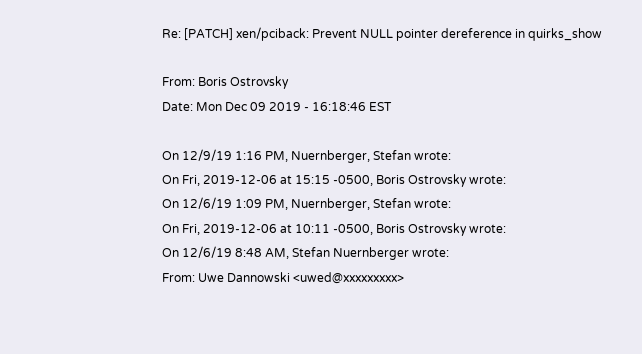Re: [PATCH] xen/pciback: Prevent NULL pointer dereference in quirks_show

From: Boris Ostrovsky
Date: Mon Dec 09 2019 - 16:18:46 EST

On 12/9/19 1:16 PM, Nuernberger, Stefan wrote:
On Fri, 2019-12-06 at 15:15 -0500, Boris Ostrovsky wrote:
On 12/6/19 1:09 PM, Nuernberger, Stefan wrote:
On Fri, 2019-12-06 at 10:11 -0500, Boris Ostrovsky wrote:
On 12/6/19 8:48 AM, Stefan Nuernberger wrote:
From: Uwe Dannowski <uwed@xxxxxxxxx>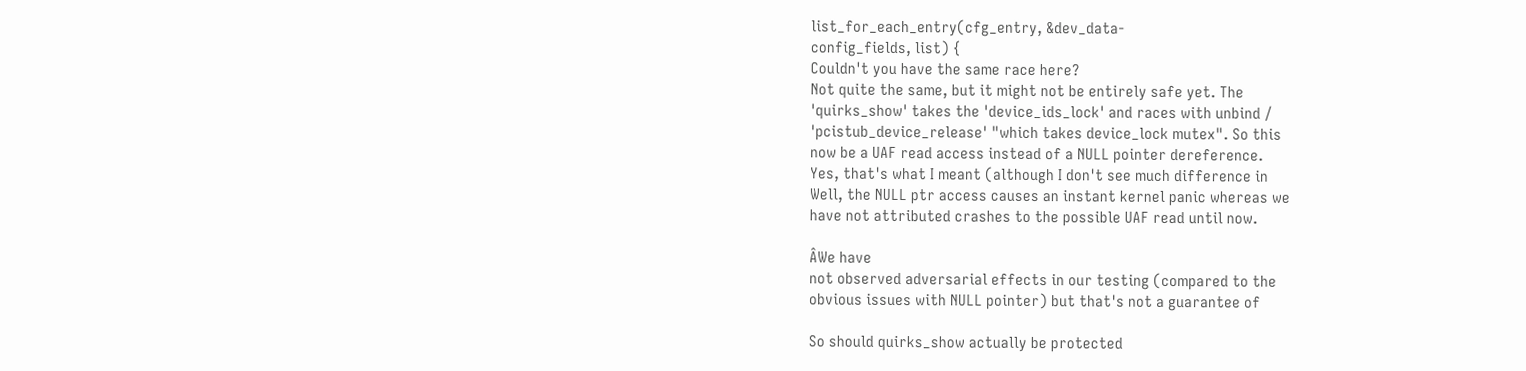list_for_each_entry(cfg_entry, &dev_data-
config_fields, list) {
Couldn't you have the same race here?
Not quite the same, but it might not be entirely safe yet. The
'quirks_show' takes the 'device_ids_lock' and races with unbind /
'pcistub_device_release' "which takes device_lock mutex". So this
now be a UAF read access instead of a NULL pointer dereference.
Yes, that's what I meant (although I don't see much difference in
Well, the NULL ptr access causes an instant kernel panic whereas we
have not attributed crashes to the possible UAF read until now.

ÂWe have
not observed adversarial effects in our testing (compared to the
obvious issues with NULL pointer) but that's not a guarantee of

So should quirks_show actually be protected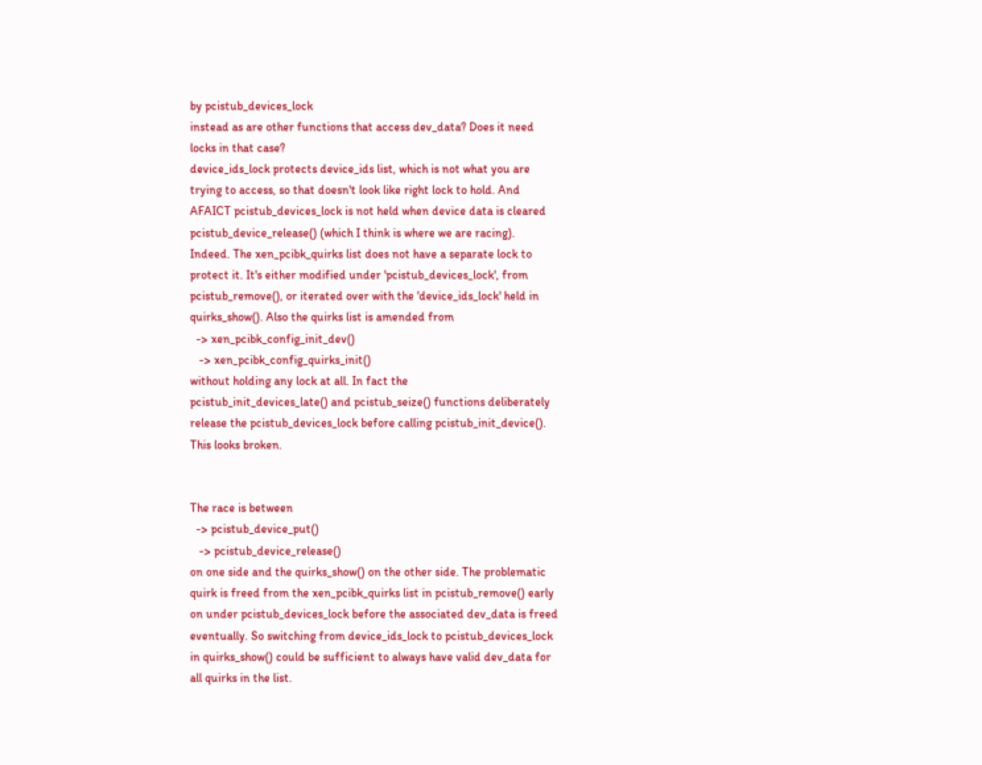by pcistub_devices_lock
instead as are other functions that access dev_data? Does it need
locks in that case?
device_ids_lock protects device_ids list, which is not what you are
trying to access, so that doesn't look like right lock to hold. And
AFAICT pcistub_devices_lock is not held when device data is cleared
pcistub_device_release() (which I think is where we are racing).
Indeed. The xen_pcibk_quirks list does not have a separate lock to
protect it. It's either modified under 'pcistub_devices_lock', from
pcistub_remove(), or iterated over with the 'device_ids_lock' held in
quirks_show(). Also the quirks list is amended from
  -> xen_pcibk_config_init_dev()
   -> xen_pcibk_config_quirks_init()
without holding any lock at all. In fact the
pcistub_init_devices_late() and pcistub_seize() functions deliberately
release the pcistub_devices_lock before calling pcistub_init_device().
This looks broken.


The race is between
  -> pcistub_device_put()
   -> pcistub_device_release()
on one side and the quirks_show() on the other side. The problematic
quirk is freed from the xen_pcibk_quirks list in pcistub_remove() early
on under pcistub_devices_lock before the associated dev_data is freed
eventually. So switching from device_ids_lock to pcistub_devices_lock
in quirks_show() could be sufficient to always have valid dev_data for
all quirks in the list.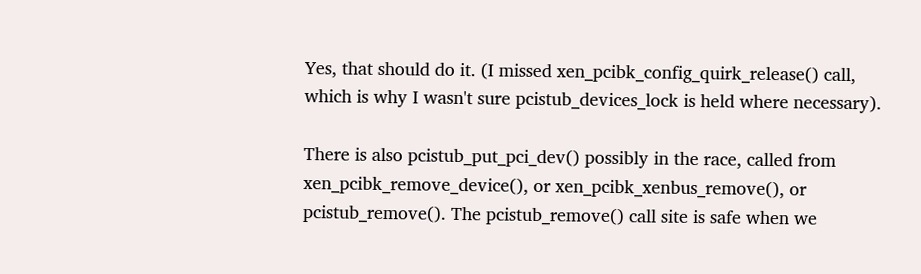Yes, that should do it. (I missed xen_pcibk_config_quirk_release() call, which is why I wasn't sure pcistub_devices_lock is held where necessary).

There is also pcistub_put_pci_dev() possibly in the race, called from
xen_pcibk_remove_device(), or xen_pcibk_xenbus_remove(), or
pcistub_remove(). The pcistub_remove() call site is safe when we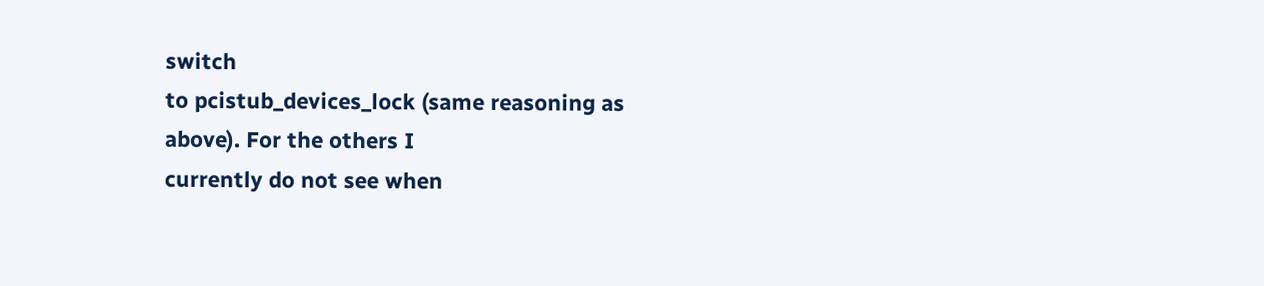switch
to pcistub_devices_lock (same reasoning as above). For the others I
currently do not see when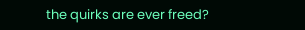the quirks are ever freed?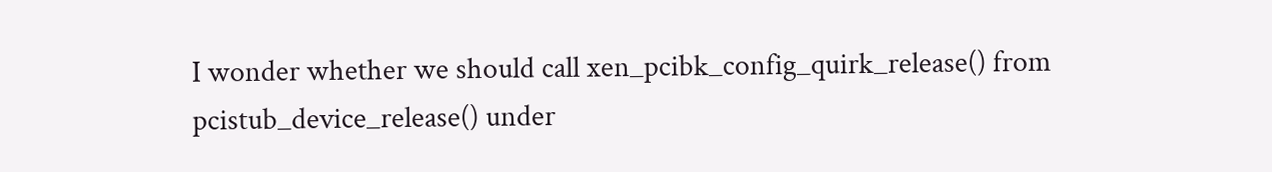I wonder whether we should call xen_pcibk_config_quirk_release() from pcistub_device_release() under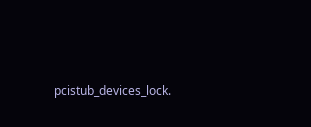pcistub_devices_lock.